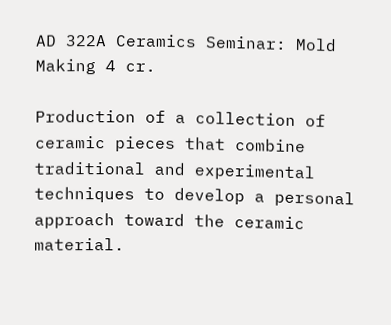AD 322A Ceramics Seminar: Mold Making 4 cr.

Production of a collection of ceramic pieces that combine traditional and experimental techniques to develop a personal approach toward the ceramic material.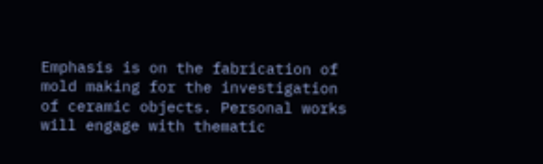Emphasis is on the fabrication of mold making for the investigation of ceramic objects. Personal works will engage with thematic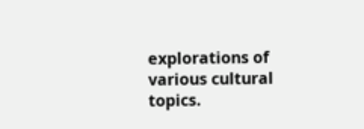explorations of various cultural topics.